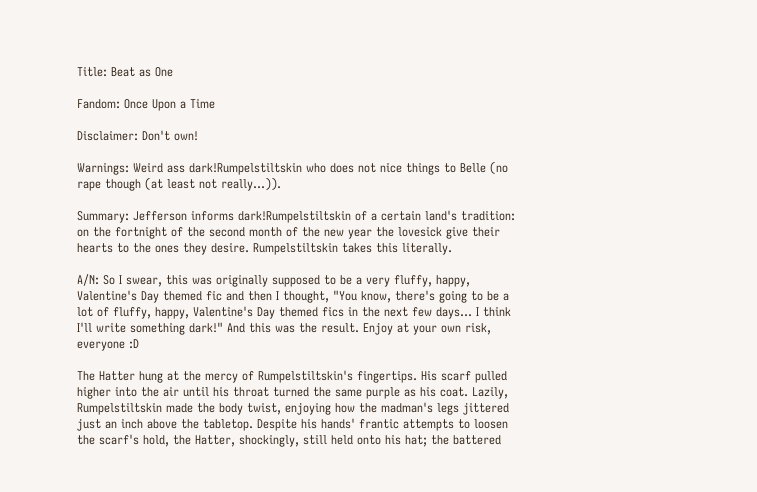Title: Beat as One

Fandom: Once Upon a Time

Disclaimer: Don't own!

Warnings: Weird ass dark!Rumpelstiltskin who does not nice things to Belle (no rape though (at least not really...)).

Summary: Jefferson informs dark!Rumpelstiltskin of a certain land's tradition: on the fortnight of the second month of the new year the lovesick give their hearts to the ones they desire. Rumpelstiltskin takes this literally.

A/N: So I swear, this was originally supposed to be a very fluffy, happy, Valentine's Day themed fic and then I thought, "You know, there's going to be a lot of fluffy, happy, Valentine's Day themed fics in the next few days… I think I'll write something dark!" And this was the result. Enjoy at your own risk, everyone :D

The Hatter hung at the mercy of Rumpelstiltskin's fingertips. His scarf pulled higher into the air until his throat turned the same purple as his coat. Lazily, Rumpelstiltskin made the body twist, enjoying how the madman's legs jittered just an inch above the tabletop. Despite his hands' frantic attempts to loosen the scarf's hold, the Hatter, shockingly, still held onto his hat; the battered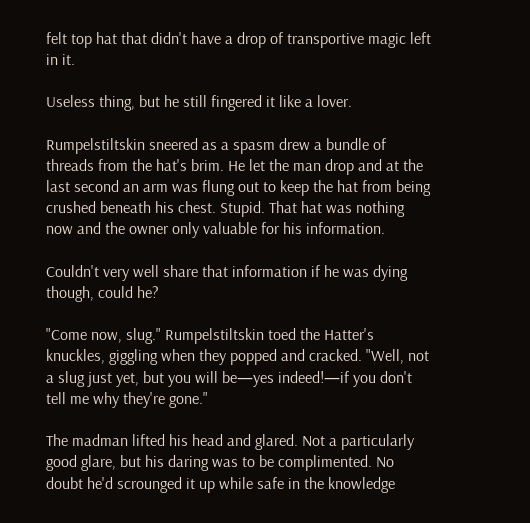felt top hat that didn't have a drop of transportive magic left in it.

Useless thing, but he still fingered it like a lover.

Rumpelstiltskin sneered as a spasm drew a bundle of threads from the hat's brim. He let the man drop and at the last second an arm was flung out to keep the hat from being crushed beneath his chest. Stupid. That hat was nothing now and the owner only valuable for his information.

Couldn't very well share that information if he was dying though, could he?

"Come now, slug." Rumpelstiltskin toed the Hatter's knuckles, giggling when they popped and cracked. "Well, not a slug just yet, but you will be—yes indeed!—if you don't tell me why they're gone."

The madman lifted his head and glared. Not a particularly good glare, but his daring was to be complimented. No doubt he'd scrounged it up while safe in the knowledge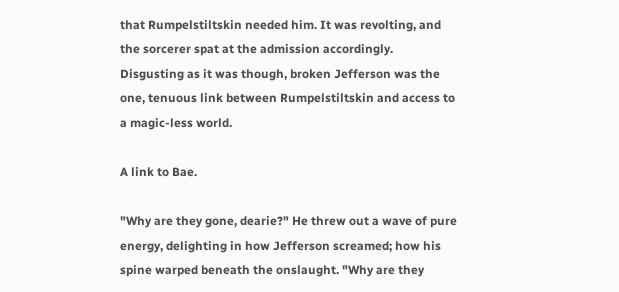that Rumpelstiltskin needed him. It was revolting, and the sorcerer spat at the admission accordingly. Disgusting as it was though, broken Jefferson was the one, tenuous link between Rumpelstiltskin and access to a magic-less world.

A link to Bae.

"Why are they gone, dearie?" He threw out a wave of pure energy, delighting in how Jefferson screamed; how his spine warped beneath the onslaught. "Why are they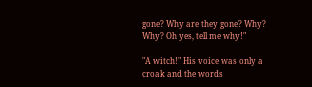gone? Why are they gone? Why? Why? Oh yes, tell me why!"

"A witch!" His voice was only a croak and the words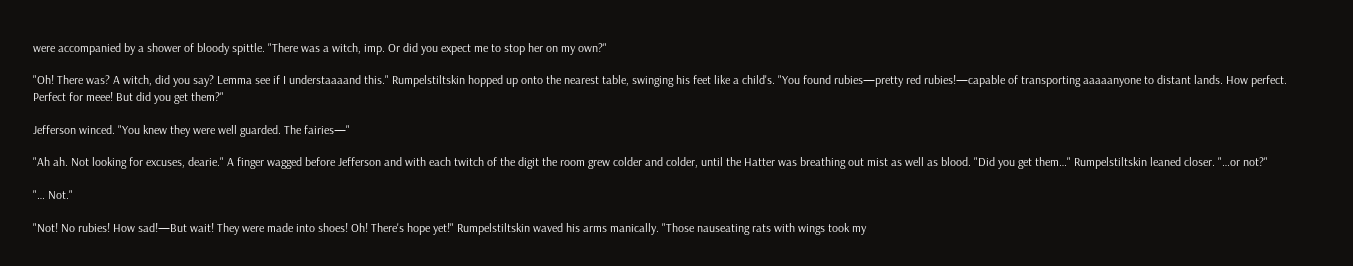were accompanied by a shower of bloody spittle. "There was a witch, imp. Or did you expect me to stop her on my own?"

"Oh! There was? A witch, did you say? Lemma see if I understaaaand this." Rumpelstiltskin hopped up onto the nearest table, swinging his feet like a child's. "You found rubies—pretty red rubies!—capable of transporting aaaaanyone to distant lands. How perfect. Perfect for meee! But did you get them?"

Jefferson winced. "You knew they were well guarded. The fairies—"

"Ah ah. Not looking for excuses, dearie." A finger wagged before Jefferson and with each twitch of the digit the room grew colder and colder, until the Hatter was breathing out mist as well as blood. "Did you get them…" Rumpelstiltskin leaned closer. "…or not?"

"… Not."

"Not! No rubies! How sad!—But wait! They were made into shoes! Oh! There's hope yet!" Rumpelstiltskin waved his arms manically. "Those nauseating rats with wings took my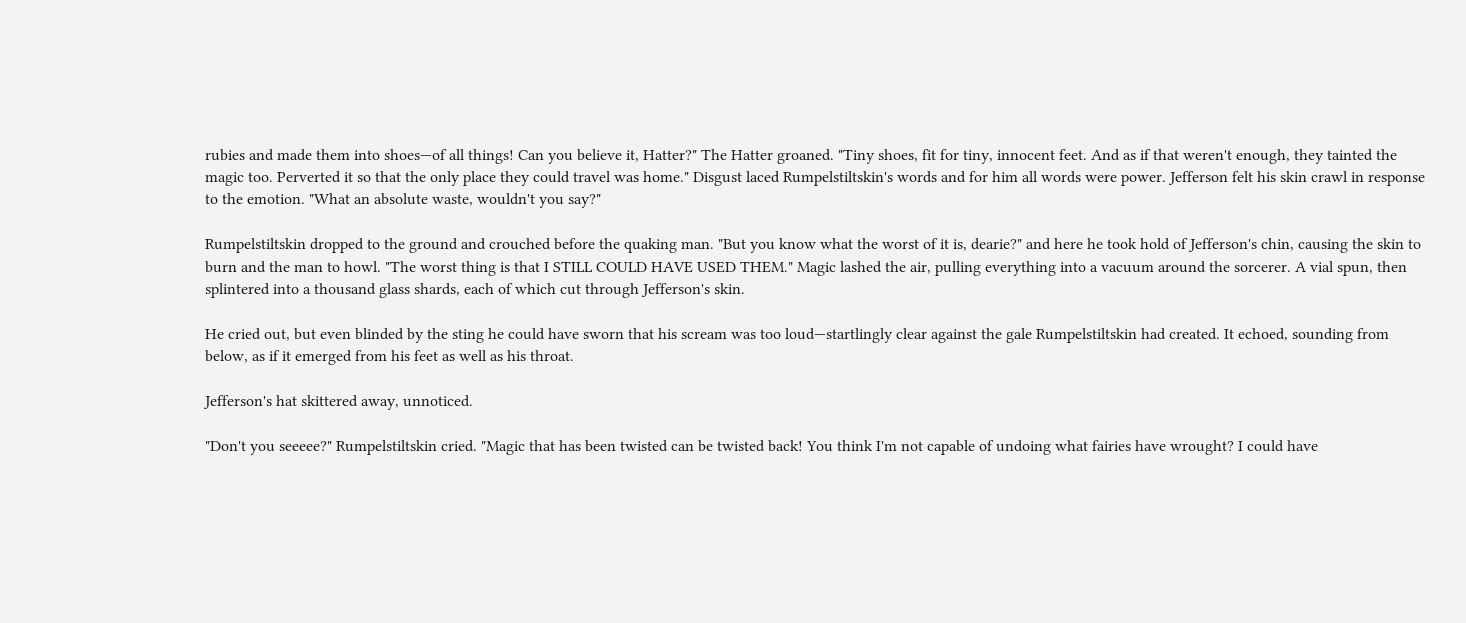rubies and made them into shoes—of all things! Can you believe it, Hatter?" The Hatter groaned. "Tiny shoes, fit for tiny, innocent feet. And as if that weren't enough, they tainted the magic too. Perverted it so that the only place they could travel was home." Disgust laced Rumpelstiltskin's words and for him all words were power. Jefferson felt his skin crawl in response to the emotion. "What an absolute waste, wouldn't you say?"

Rumpelstiltskin dropped to the ground and crouched before the quaking man. "But you know what the worst of it is, dearie?" and here he took hold of Jefferson's chin, causing the skin to burn and the man to howl. "The worst thing is that I STILL COULD HAVE USED THEM." Magic lashed the air, pulling everything into a vacuum around the sorcerer. A vial spun, then splintered into a thousand glass shards, each of which cut through Jefferson's skin.

He cried out, but even blinded by the sting he could have sworn that his scream was too loud—startlingly clear against the gale Rumpelstiltskin had created. It echoed, sounding from below, as if it emerged from his feet as well as his throat.

Jefferson's hat skittered away, unnoticed.

"Don't you seeeee?" Rumpelstiltskin cried. "Magic that has been twisted can be twisted back! You think I'm not capable of undoing what fairies have wrought? I could have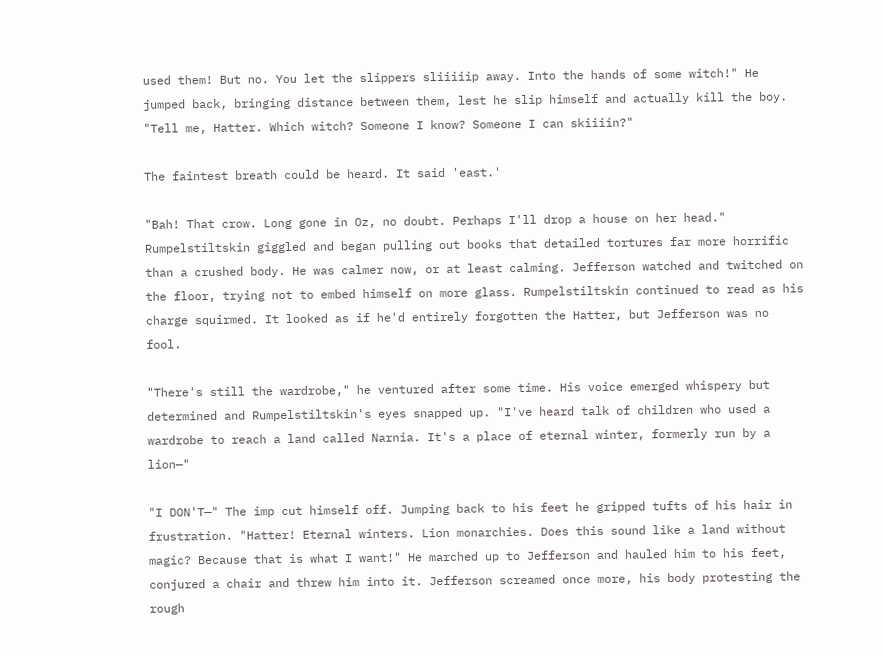used them! But no. You let the slippers sliiiiip away. Into the hands of some witch!" He jumped back, bringing distance between them, lest he slip himself and actually kill the boy. "Tell me, Hatter. Which witch? Someone I know? Someone I can skiiiin?"

The faintest breath could be heard. It said 'east.'

"Bah! That crow. Long gone in Oz, no doubt. Perhaps I'll drop a house on her head." Rumpelstiltskin giggled and began pulling out books that detailed tortures far more horrific than a crushed body. He was calmer now, or at least calming. Jefferson watched and twitched on the floor, trying not to embed himself on more glass. Rumpelstiltskin continued to read as his charge squirmed. It looked as if he'd entirely forgotten the Hatter, but Jefferson was no fool.

"There's still the wardrobe," he ventured after some time. His voice emerged whispery but determined and Rumpelstiltskin's eyes snapped up. "I've heard talk of children who used a wardrobe to reach a land called Narnia. It's a place of eternal winter, formerly run by a lion—"

"I DON'T—" The imp cut himself off. Jumping back to his feet he gripped tufts of his hair in frustration. "Hatter! Eternal winters. Lion monarchies. Does this sound like a land without magic? Because that is what I want!" He marched up to Jefferson and hauled him to his feet, conjured a chair and threw him into it. Jefferson screamed once more, his body protesting the rough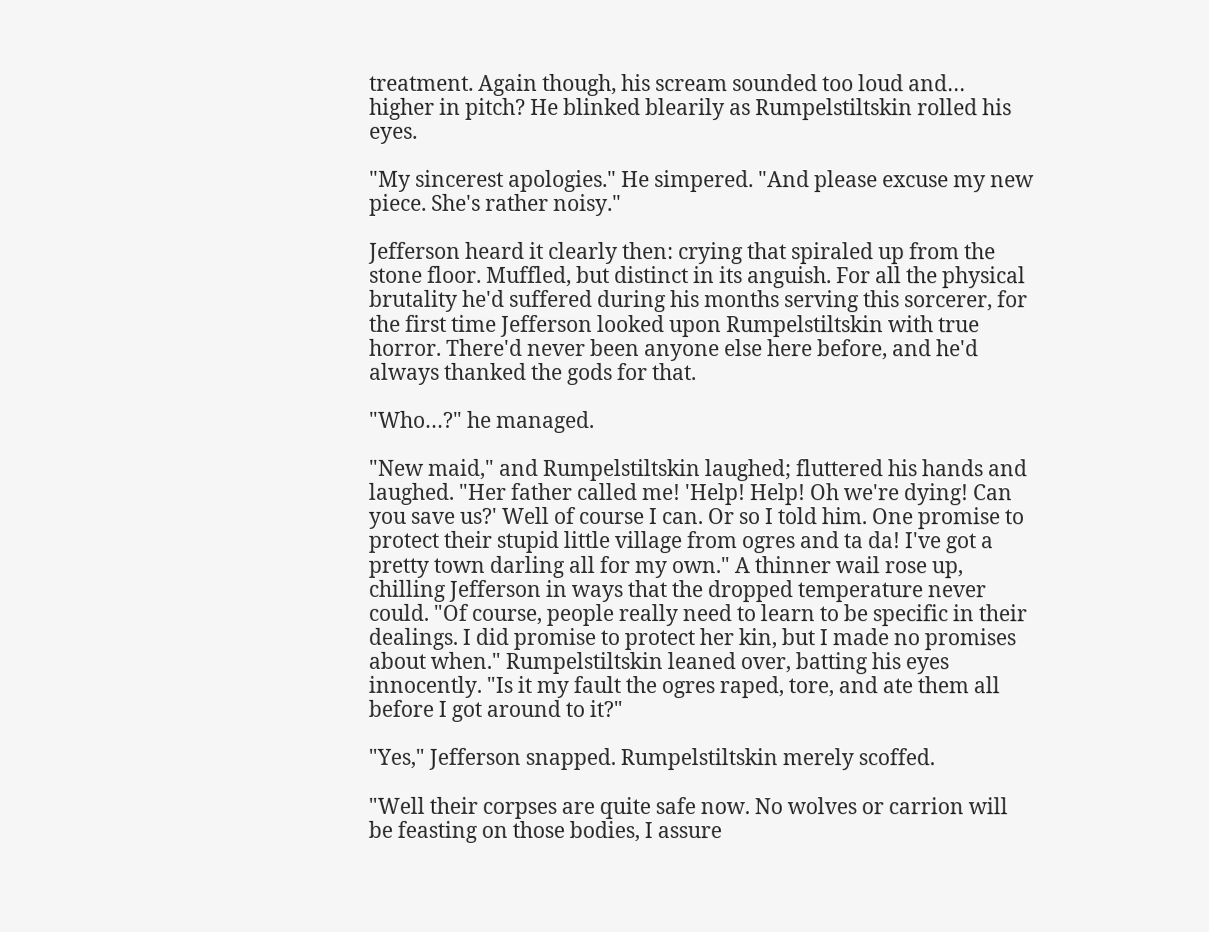treatment. Again though, his scream sounded too loud and… higher in pitch? He blinked blearily as Rumpelstiltskin rolled his eyes.

"My sincerest apologies." He simpered. "And please excuse my new piece. She's rather noisy."

Jefferson heard it clearly then: crying that spiraled up from the stone floor. Muffled, but distinct in its anguish. For all the physical brutality he'd suffered during his months serving this sorcerer, for the first time Jefferson looked upon Rumpelstiltskin with true horror. There'd never been anyone else here before, and he'd always thanked the gods for that.

"Who…?" he managed.

"New maid," and Rumpelstiltskin laughed; fluttered his hands and laughed. "Her father called me! 'Help! Help! Oh we're dying! Can you save us?' Well of course I can. Or so I told him. One promise to protect their stupid little village from ogres and ta da! I've got a pretty town darling all for my own." A thinner wail rose up, chilling Jefferson in ways that the dropped temperature never could. "Of course, people really need to learn to be specific in their dealings. I did promise to protect her kin, but I made no promises about when." Rumpelstiltskin leaned over, batting his eyes innocently. "Is it my fault the ogres raped, tore, and ate them all before I got around to it?"

"Yes," Jefferson snapped. Rumpelstiltskin merely scoffed.

"Well their corpses are quite safe now. No wolves or carrion will be feasting on those bodies, I assure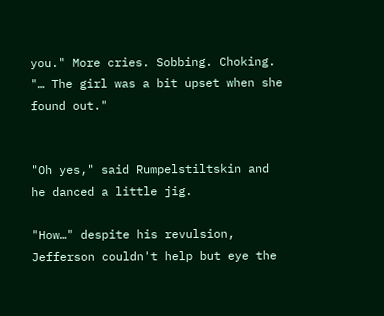you." More cries. Sobbing. Choking. "… The girl was a bit upset when she found out."


"Oh yes," said Rumpelstiltskin and he danced a little jig.

"How…" despite his revulsion, Jefferson couldn't help but eye the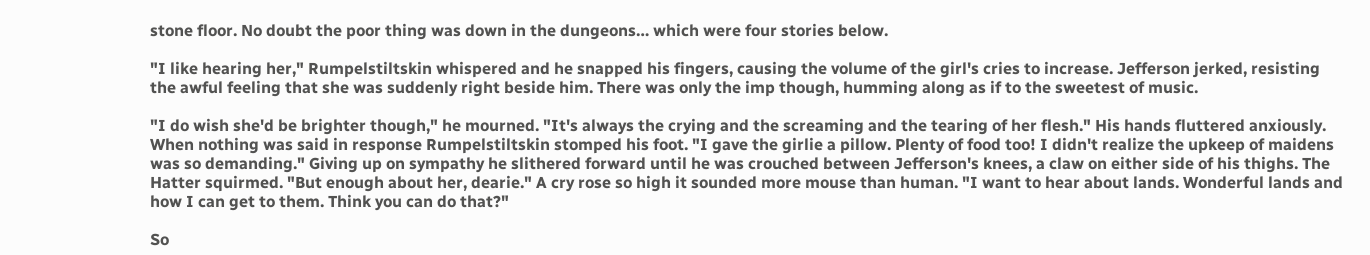stone floor. No doubt the poor thing was down in the dungeons… which were four stories below.

"I like hearing her," Rumpelstiltskin whispered and he snapped his fingers, causing the volume of the girl's cries to increase. Jefferson jerked, resisting the awful feeling that she was suddenly right beside him. There was only the imp though, humming along as if to the sweetest of music.

"I do wish she'd be brighter though," he mourned. "It's always the crying and the screaming and the tearing of her flesh." His hands fluttered anxiously. When nothing was said in response Rumpelstiltskin stomped his foot. "I gave the girlie a pillow. Plenty of food too! I didn't realize the upkeep of maidens was so demanding." Giving up on sympathy he slithered forward until he was crouched between Jefferson's knees, a claw on either side of his thighs. The Hatter squirmed. "But enough about her, dearie." A cry rose so high it sounded more mouse than human. "I want to hear about lands. Wonderful lands and how I can get to them. Think you can do that?"

So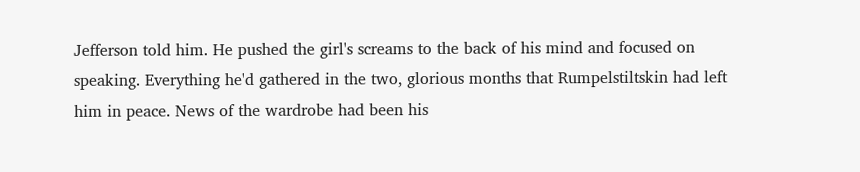Jefferson told him. He pushed the girl's screams to the back of his mind and focused on speaking. Everything he'd gathered in the two, glorious months that Rumpelstiltskin had left him in peace. News of the wardrobe had been his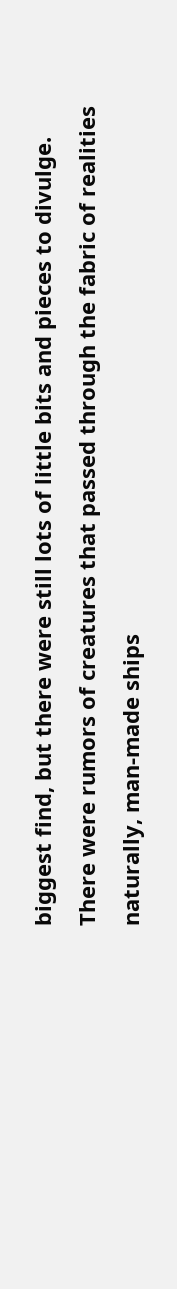biggest find, but there were still lots of little bits and pieces to divulge. There were rumors of creatures that passed through the fabric of realities naturally, man-made ships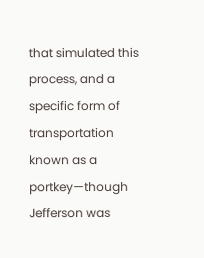that simulated this process, and a specific form of transportation known as a portkey—though Jefferson was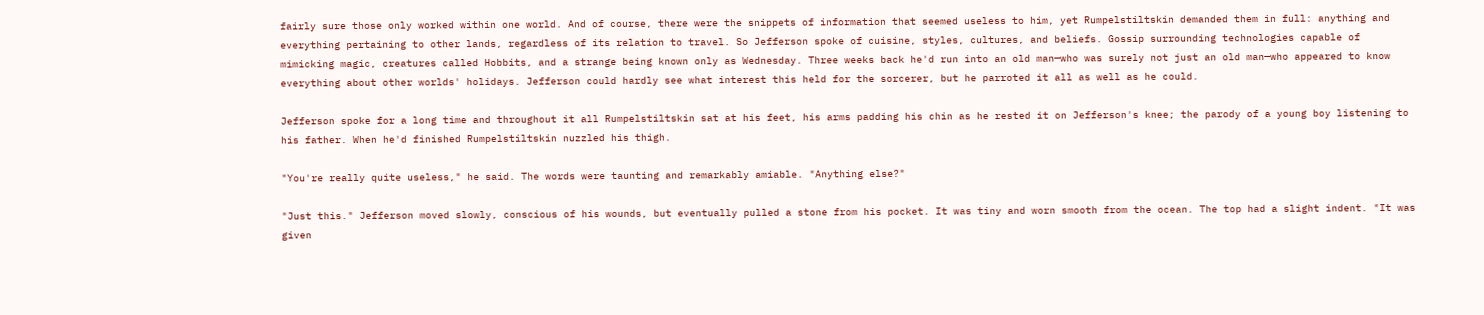fairly sure those only worked within one world. And of course, there were the snippets of information that seemed useless to him, yet Rumpelstiltskin demanded them in full: anything and everything pertaining to other lands, regardless of its relation to travel. So Jefferson spoke of cuisine, styles, cultures, and beliefs. Gossip surrounding technologies capable of mimicking magic, creatures called Hobbits, and a strange being known only as Wednesday. Three weeks back he'd run into an old man—who was surely not just an old man—who appeared to know everything about other worlds' holidays. Jefferson could hardly see what interest this held for the sorcerer, but he parroted it all as well as he could.

Jefferson spoke for a long time and throughout it all Rumpelstiltskin sat at his feet, his arms padding his chin as he rested it on Jefferson's knee; the parody of a young boy listening to his father. When he'd finished Rumpelstiltskin nuzzled his thigh.

"You're really quite useless," he said. The words were taunting and remarkably amiable. "Anything else?"

"Just this." Jefferson moved slowly, conscious of his wounds, but eventually pulled a stone from his pocket. It was tiny and worn smooth from the ocean. The top had a slight indent. "It was given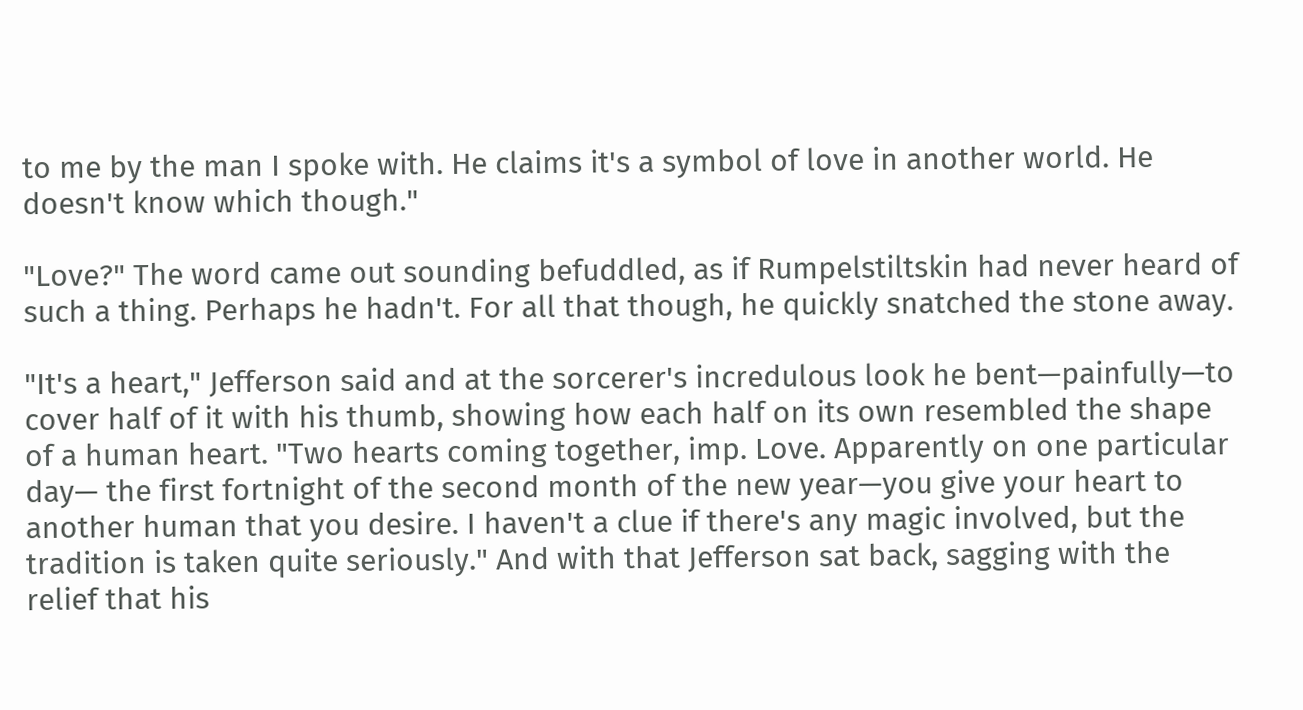to me by the man I spoke with. He claims it's a symbol of love in another world. He doesn't know which though."

"Love?" The word came out sounding befuddled, as if Rumpelstiltskin had never heard of such a thing. Perhaps he hadn't. For all that though, he quickly snatched the stone away.

"It's a heart," Jefferson said and at the sorcerer's incredulous look he bent—painfully—to cover half of it with his thumb, showing how each half on its own resembled the shape of a human heart. "Two hearts coming together, imp. Love. Apparently on one particular day— the first fortnight of the second month of the new year—you give your heart to another human that you desire. I haven't a clue if there's any magic involved, but the tradition is taken quite seriously." And with that Jefferson sat back, sagging with the relief that his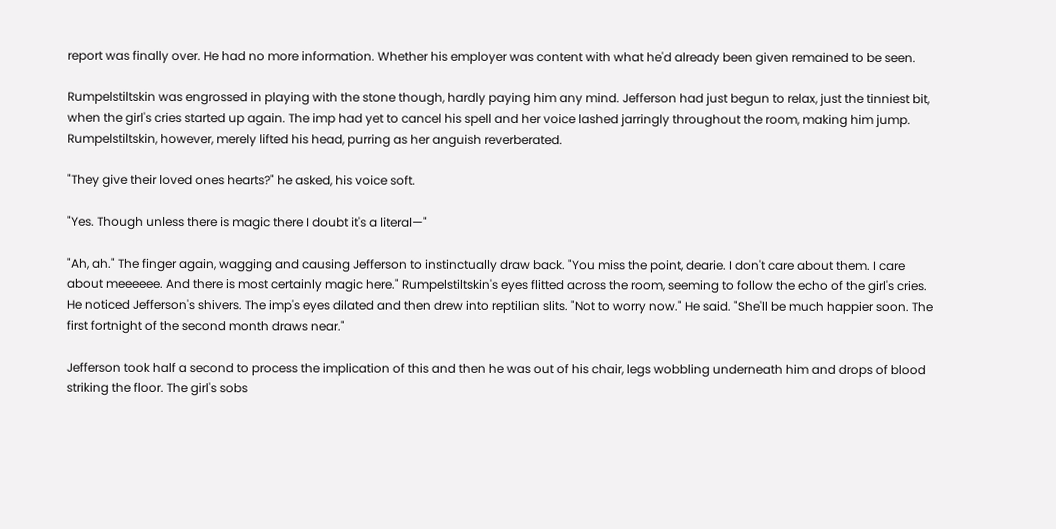report was finally over. He had no more information. Whether his employer was content with what he'd already been given remained to be seen.

Rumpelstiltskin was engrossed in playing with the stone though, hardly paying him any mind. Jefferson had just begun to relax, just the tinniest bit, when the girl's cries started up again. The imp had yet to cancel his spell and her voice lashed jarringly throughout the room, making him jump. Rumpelstiltskin, however, merely lifted his head, purring as her anguish reverberated.

"They give their loved ones hearts?" he asked, his voice soft.

"Yes. Though unless there is magic there I doubt it's a literal—"

"Ah, ah." The finger again, wagging and causing Jefferson to instinctually draw back. "You miss the point, dearie. I don't care about them. I care about meeeeee. And there is most certainly magic here." Rumpelstiltskin's eyes flitted across the room, seeming to follow the echo of the girl's cries. He noticed Jefferson's shivers. The imp's eyes dilated and then drew into reptilian slits. "Not to worry now." He said. "She'll be much happier soon. The first fortnight of the second month draws near."

Jefferson took half a second to process the implication of this and then he was out of his chair, legs wobbling underneath him and drops of blood striking the floor. The girl's sobs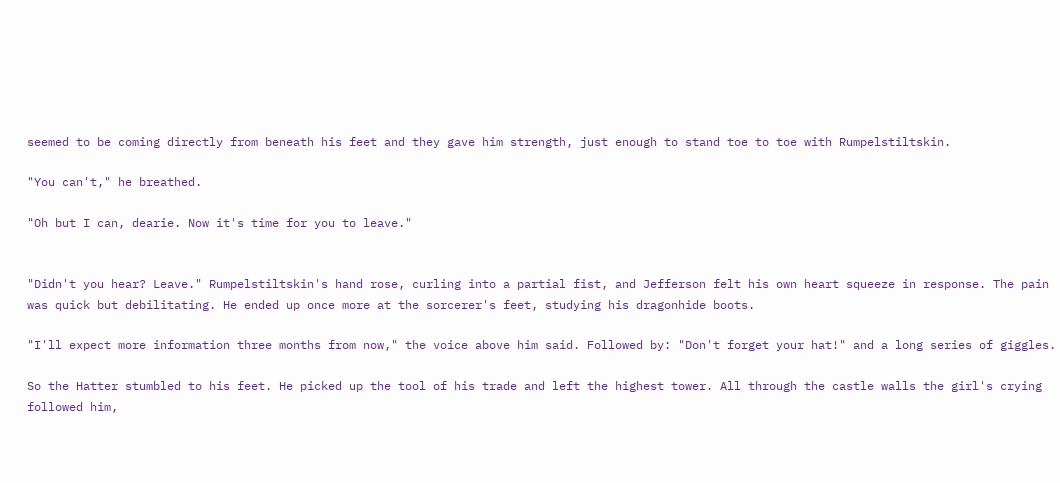seemed to be coming directly from beneath his feet and they gave him strength, just enough to stand toe to toe with Rumpelstiltskin.

"You can't," he breathed.

"Oh but I can, dearie. Now it's time for you to leave."


"Didn't you hear? Leave." Rumpelstiltskin's hand rose, curling into a partial fist, and Jefferson felt his own heart squeeze in response. The pain was quick but debilitating. He ended up once more at the sorcerer's feet, studying his dragonhide boots.

"I'll expect more information three months from now," the voice above him said. Followed by: "Don't forget your hat!" and a long series of giggles.

So the Hatter stumbled to his feet. He picked up the tool of his trade and left the highest tower. All through the castle walls the girl's crying followed him,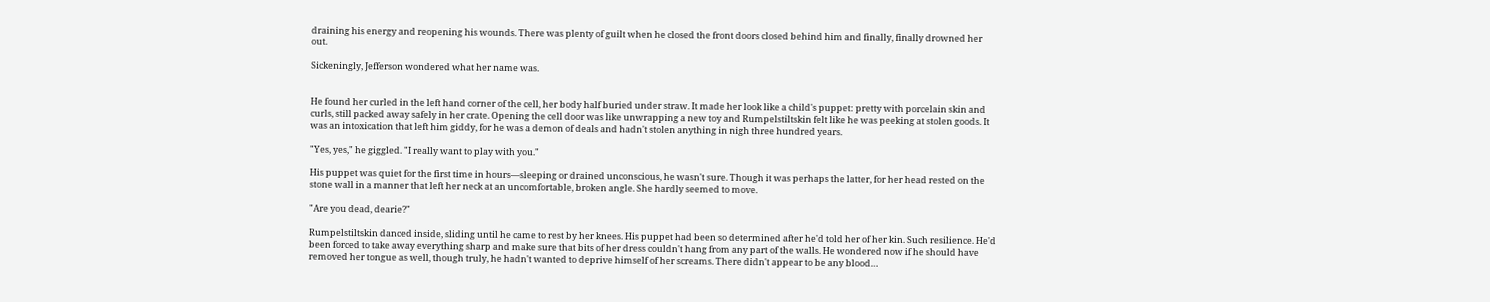draining his energy and reopening his wounds. There was plenty of guilt when he closed the front doors closed behind him and finally, finally drowned her out.

Sickeningly, Jefferson wondered what her name was.


He found her curled in the left hand corner of the cell, her body half buried under straw. It made her look like a child's puppet: pretty with porcelain skin and curls, still packed away safely in her crate. Opening the cell door was like unwrapping a new toy and Rumpelstiltskin felt like he was peeking at stolen goods. It was an intoxication that left him giddy, for he was a demon of deals and hadn't stolen anything in nigh three hundred years.

"Yes, yes," he giggled. "I really want to play with you."

His puppet was quiet for the first time in hours—sleeping or drained unconscious, he wasn't sure. Though it was perhaps the latter, for her head rested on the stone wall in a manner that left her neck at an uncomfortable, broken angle. She hardly seemed to move.

"Are you dead, dearie?"

Rumpelstiltskin danced inside, sliding until he came to rest by her knees. His puppet had been so determined after he'd told her of her kin. Such resilience. He'd been forced to take away everything sharp and make sure that bits of her dress couldn't hang from any part of the walls. He wondered now if he should have removed her tongue as well, though truly, he hadn't wanted to deprive himself of her screams. There didn't appear to be any blood…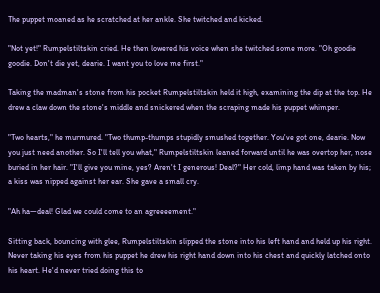The puppet moaned as he scratched at her ankle. She twitched and kicked.

"Not yet!" Rumpelstiltskin cried. He then lowered his voice when she twitched some more. "Oh goodie goodie. Don't die yet, dearie. I want you to love me first."

Taking the madman's stone from his pocket Rumpelstiltskin held it high, examining the dip at the top. He drew a claw down the stone's middle and snickered when the scraping made his puppet whimper.

"Two hearts," he murmured. "Two thump-thumps stupidly smushed together. You've got one, dearie. Now you just need another. So I'll tell you what," Rumpelstiltskin leaned forward until he was overtop her, nose buried in her hair. "I'll give you mine, yes? Aren't I generous! Deal?" Her cold, limp hand was taken by his; a kiss was nipped against her ear. She gave a small cry.

"Ah ha—deal! Glad we could come to an agreeeement."

Sitting back, bouncing with glee, Rumpelstiltskin slipped the stone into his left hand and held up his right. Never taking his eyes from his puppet he drew his right hand down into his chest and quickly latched onto his heart. He'd never tried doing this to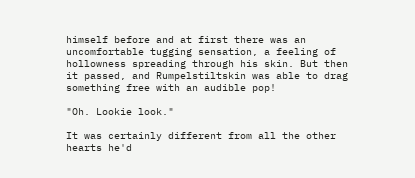himself before and at first there was an uncomfortable tugging sensation, a feeling of hollowness spreading through his skin. But then it passed, and Rumpelstiltskin was able to drag something free with an audible pop!

"Oh. Lookie look."

It was certainly different from all the other hearts he'd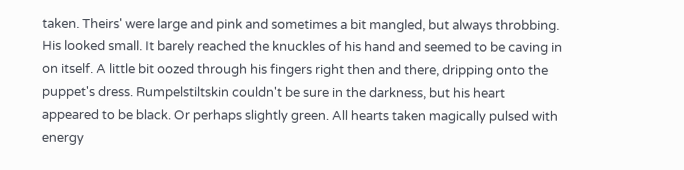taken. Theirs' were large and pink and sometimes a bit mangled, but always throbbing. His looked small. It barely reached the knuckles of his hand and seemed to be caving in on itself. A little bit oozed through his fingers right then and there, dripping onto the puppet's dress. Rumpelstiltskin couldn't be sure in the darkness, but his heart appeared to be black. Or perhaps slightly green. All hearts taken magically pulsed with energy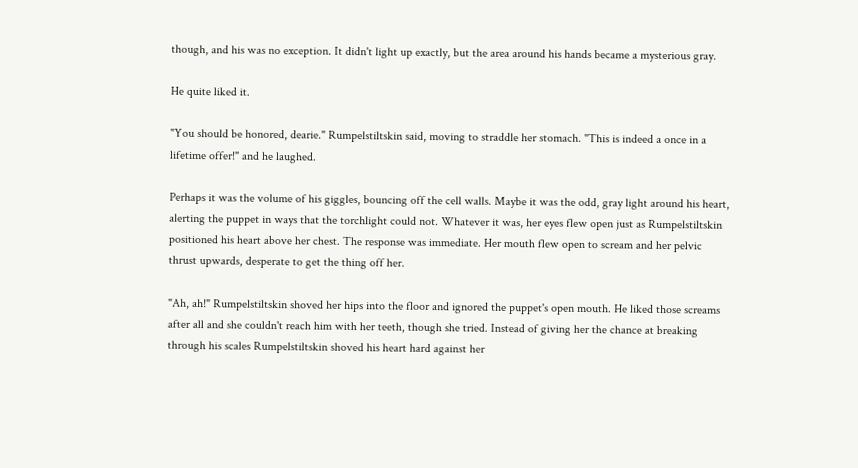though, and his was no exception. It didn't light up exactly, but the area around his hands became a mysterious gray.

He quite liked it.

"You should be honored, dearie." Rumpelstiltskin said, moving to straddle her stomach. "This is indeed a once in a lifetime offer!" and he laughed.

Perhaps it was the volume of his giggles, bouncing off the cell walls. Maybe it was the odd, gray light around his heart, alerting the puppet in ways that the torchlight could not. Whatever it was, her eyes flew open just as Rumpelstiltskin positioned his heart above her chest. The response was immediate. Her mouth flew open to scream and her pelvic thrust upwards, desperate to get the thing off her.

"Ah, ah!" Rumpelstiltskin shoved her hips into the floor and ignored the puppet's open mouth. He liked those screams after all and she couldn't reach him with her teeth, though she tried. Instead of giving her the chance at breaking through his scales Rumpelstiltskin shoved his heart hard against her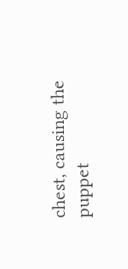chest, causing the puppet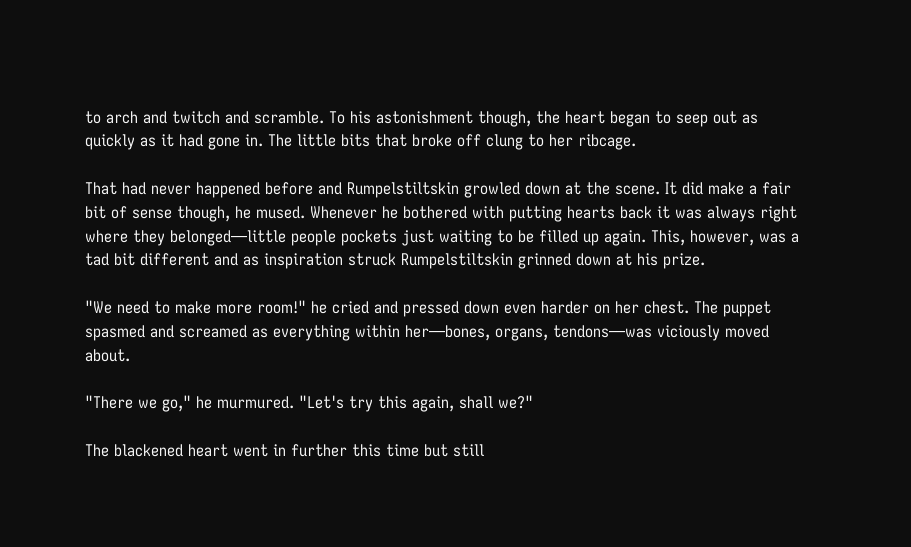to arch and twitch and scramble. To his astonishment though, the heart began to seep out as quickly as it had gone in. The little bits that broke off clung to her ribcage.

That had never happened before and Rumpelstiltskin growled down at the scene. It did make a fair bit of sense though, he mused. Whenever he bothered with putting hearts back it was always right where they belonged—little people pockets just waiting to be filled up again. This, however, was a tad bit different and as inspiration struck Rumpelstiltskin grinned down at his prize.

"We need to make more room!" he cried and pressed down even harder on her chest. The puppet spasmed and screamed as everything within her—bones, organs, tendons—was viciously moved about.

"There we go," he murmured. "Let's try this again, shall we?"

The blackened heart went in further this time but still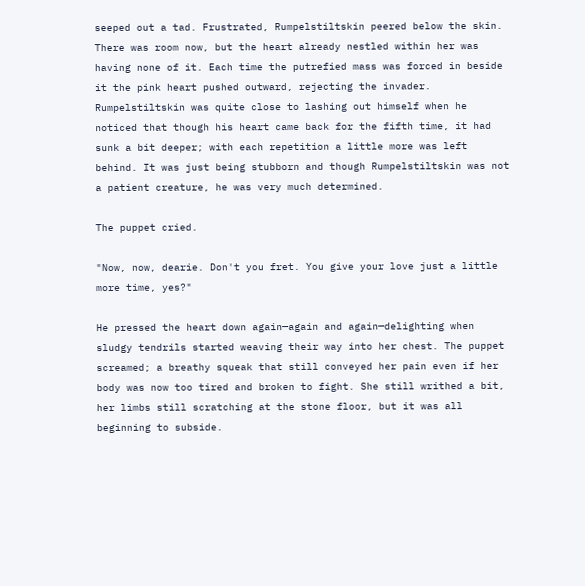seeped out a tad. Frustrated, Rumpelstiltskin peered below the skin. There was room now, but the heart already nestled within her was having none of it. Each time the putrefied mass was forced in beside it the pink heart pushed outward, rejecting the invader. Rumpelstiltskin was quite close to lashing out himself when he noticed that though his heart came back for the fifth time, it had sunk a bit deeper; with each repetition a little more was left behind. It was just being stubborn and though Rumpelstiltskin was not a patient creature, he was very much determined.

The puppet cried.

"Now, now, dearie. Don't you fret. You give your love just a little more time, yes?"

He pressed the heart down again—again and again—delighting when sludgy tendrils started weaving their way into her chest. The puppet screamed; a breathy squeak that still conveyed her pain even if her body was now too tired and broken to fight. She still writhed a bit, her limbs still scratching at the stone floor, but it was all beginning to subside.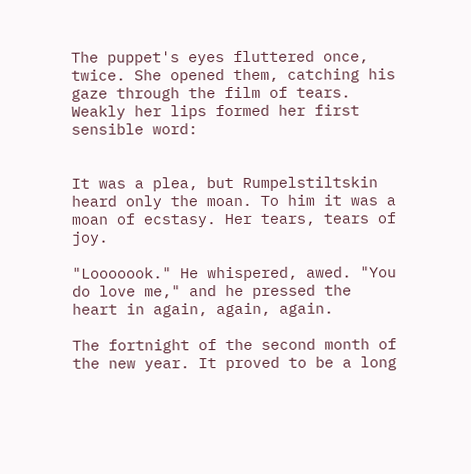The puppet's eyes fluttered once, twice. She opened them, catching his gaze through the film of tears. Weakly her lips formed her first sensible word:


It was a plea, but Rumpelstiltskin heard only the moan. To him it was a moan of ecstasy. Her tears, tears of joy.

"Looooook." He whispered, awed. "You do love me," and he pressed the heart in again, again, again.

The fortnight of the second month of the new year. It proved to be a long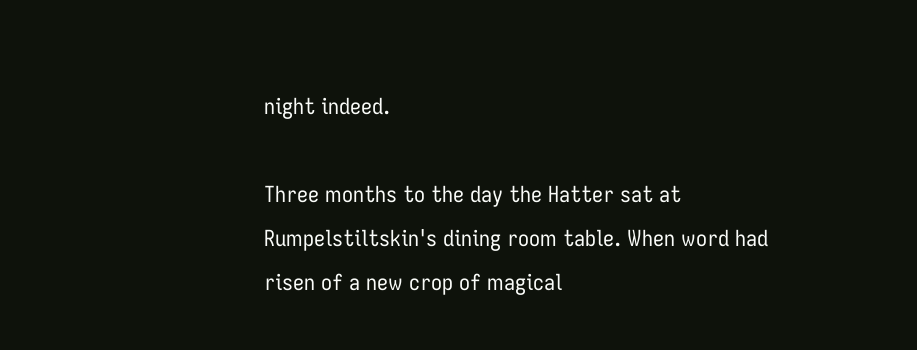night indeed.

Three months to the day the Hatter sat at Rumpelstiltskin's dining room table. When word had risen of a new crop of magical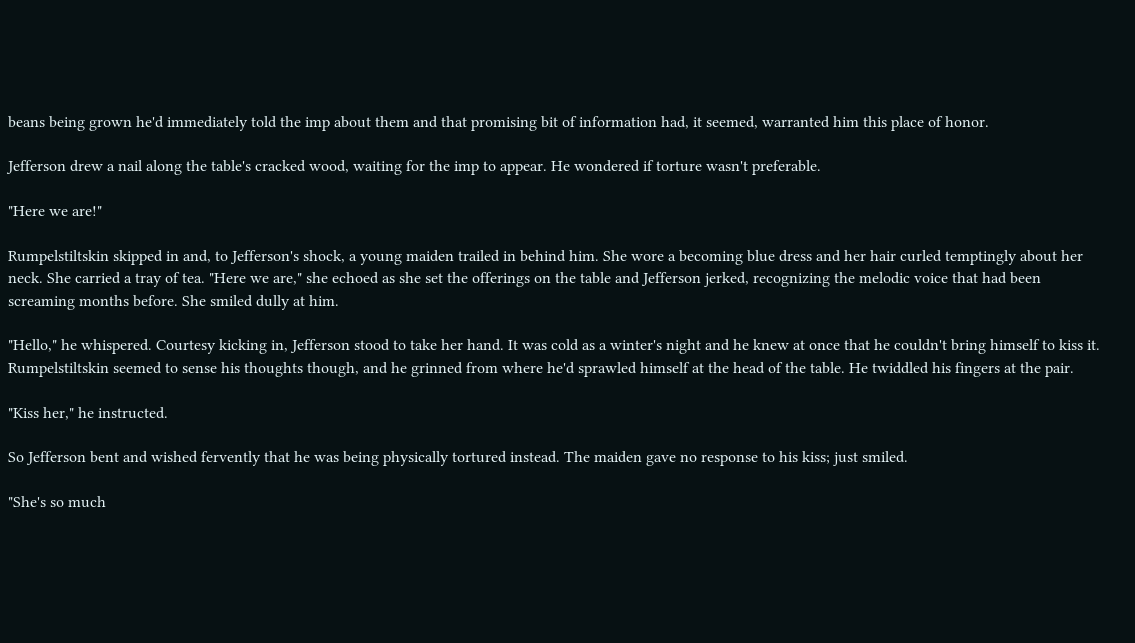beans being grown he'd immediately told the imp about them and that promising bit of information had, it seemed, warranted him this place of honor.

Jefferson drew a nail along the table's cracked wood, waiting for the imp to appear. He wondered if torture wasn't preferable.

"Here we are!"

Rumpelstiltskin skipped in and, to Jefferson's shock, a young maiden trailed in behind him. She wore a becoming blue dress and her hair curled temptingly about her neck. She carried a tray of tea. "Here we are," she echoed as she set the offerings on the table and Jefferson jerked, recognizing the melodic voice that had been screaming months before. She smiled dully at him.

"Hello," he whispered. Courtesy kicking in, Jefferson stood to take her hand. It was cold as a winter's night and he knew at once that he couldn't bring himself to kiss it. Rumpelstiltskin seemed to sense his thoughts though, and he grinned from where he'd sprawled himself at the head of the table. He twiddled his fingers at the pair.

"Kiss her," he instructed.

So Jefferson bent and wished fervently that he was being physically tortured instead. The maiden gave no response to his kiss; just smiled.

"She's so much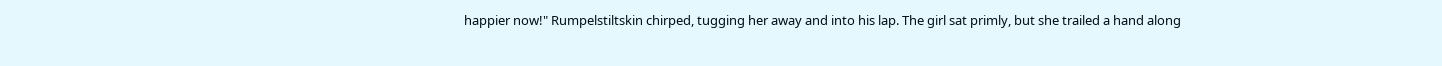happier now!" Rumpelstiltskin chirped, tugging her away and into his lap. The girl sat primly, but she trailed a hand along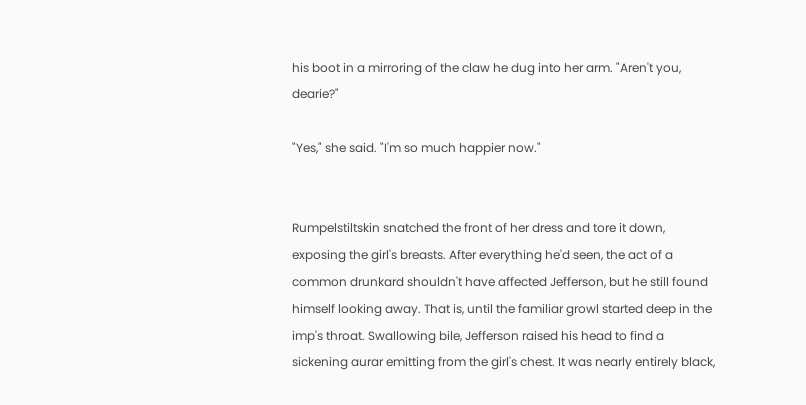his boot in a mirroring of the claw he dug into her arm. "Aren't you, dearie?"

"Yes," she said. "I'm so much happier now."


Rumpelstiltskin snatched the front of her dress and tore it down, exposing the girl's breasts. After everything he'd seen, the act of a common drunkard shouldn't have affected Jefferson, but he still found himself looking away. That is, until the familiar growl started deep in the imp's throat. Swallowing bile, Jefferson raised his head to find a sickening aurar emitting from the girl's chest. It was nearly entirely black,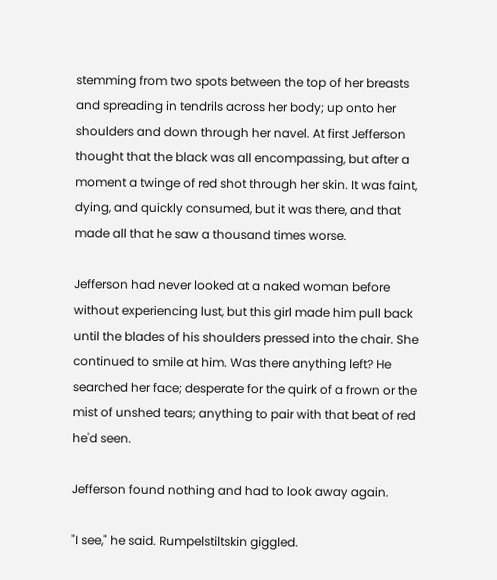stemming from two spots between the top of her breasts and spreading in tendrils across her body; up onto her shoulders and down through her navel. At first Jefferson thought that the black was all encompassing, but after a moment a twinge of red shot through her skin. It was faint, dying, and quickly consumed, but it was there, and that made all that he saw a thousand times worse.

Jefferson had never looked at a naked woman before without experiencing lust, but this girl made him pull back until the blades of his shoulders pressed into the chair. She continued to smile at him. Was there anything left? He searched her face; desperate for the quirk of a frown or the mist of unshed tears; anything to pair with that beat of red he'd seen.

Jefferson found nothing and had to look away again.

"I see," he said. Rumpelstiltskin giggled.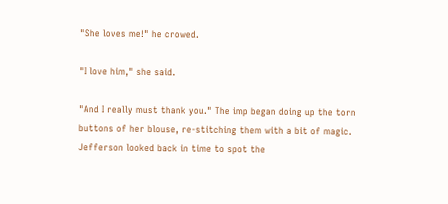"She loves me!" he crowed.

"I love him," she said.

"And I really must thank you." The imp began doing up the torn buttons of her blouse, re-stitching them with a bit of magic. Jefferson looked back in time to spot the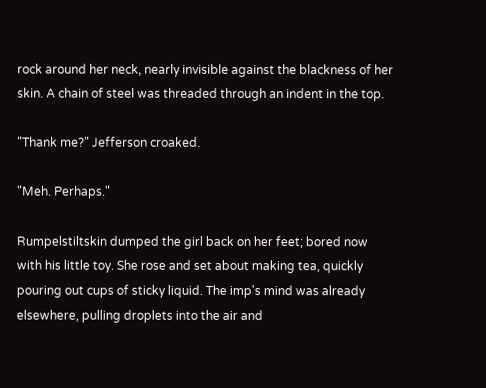rock around her neck, nearly invisible against the blackness of her skin. A chain of steel was threaded through an indent in the top.

"Thank me?" Jefferson croaked.

"Meh. Perhaps."

Rumpelstiltskin dumped the girl back on her feet; bored now with his little toy. She rose and set about making tea, quickly pouring out cups of sticky liquid. The imp's mind was already elsewhere, pulling droplets into the air and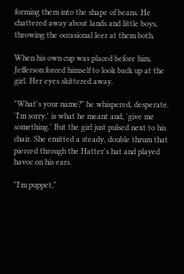forming them into the shape of beans. He chattered away about lands and little boys, throwing the occasional leer at them both.

When his own cup was placed before him, Jefferson forced himself to look back up at the girl. Her eyes skittered away.

"What's your name?" he whispered, desperate. 'I'm sorry,' is what he meant and, 'give me something.' But the girl just pulsed next to his chair. She emitted a steady, double thrum that pierced through the Hatter's hat and played havoc on his ears.

"I'm puppet,"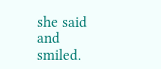she said and smiled.